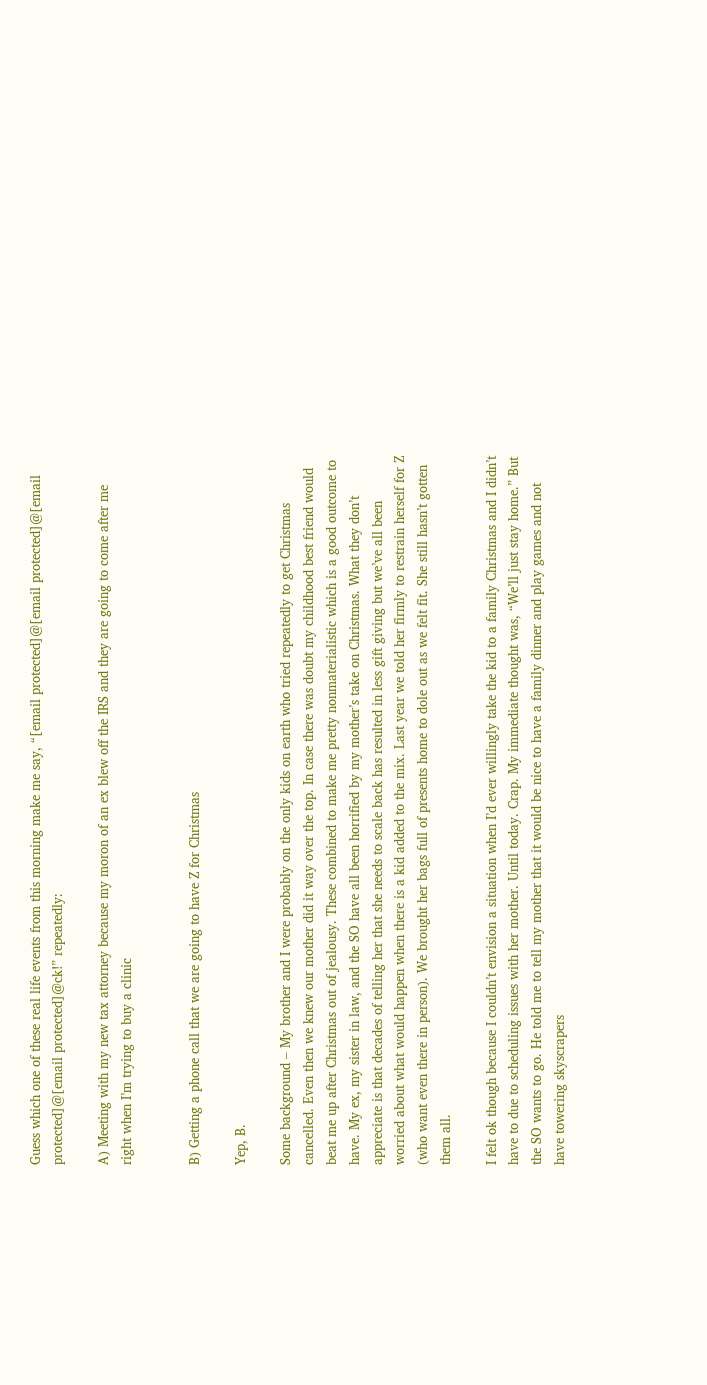Guess which one of these real life events from this morning make me say, “[email protected]@[email protected]@[email protected]@[email protected]@ck!” repeatedly:

A) Meeting with my new tax attorney because my moron of an ex blew off the IRS and they are going to come after me right when I’m trying to buy a clinic


B) Getting a phone call that we are going to have Z for Christmas

Yep, B.

Some background – My brother and I were probably on the only kids on earth who tried repeatedly to get Christmas cancelled. Even then we knew our mother did it way over the top. In case there was doubt my childhood best friend would beat me up after Christmas out of jealousy. These combined to make me pretty nonmaterialistic which is a good outcome to have. My ex, my sister in law, and the SO have all been horrified by my mother’s take on Christmas. What they don’t appreciate is that decades of telling her that she needs to scale back has resulted in less gift giving but we’ve all been worried about what would happen when there is a kid added to the mix. Last year we told her firmly to restrain herself for Z (who want even there in person). We brought her bags full of presents home to dole out as we felt fit. She still hasn’t gotten them all.

I felt ok though because I couldn’t envision a situation when I’d ever willingly take the kid to a family Christmas and I didn’t have to due to scheduling issues with her mother. Until today. Crap. My immediate thought was, “We’ll just stay home.” But the SO wants to go. He told me to tell my mother that it would be nice to have a family dinner and play games and not have towering skyscrapers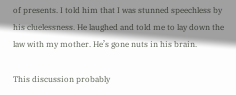of presents. I told him that I was stunned speechless by his cluelessness. He laughed and told me to lay down the law with my mother. He’s gone nuts in his brain.

This discussion probably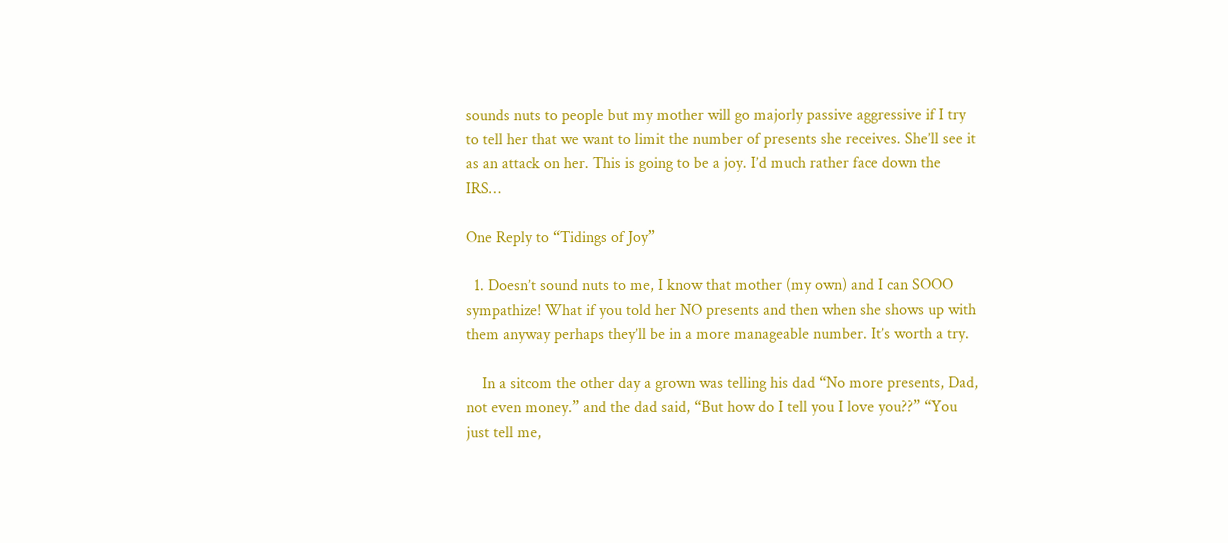sounds nuts to people but my mother will go majorly passive aggressive if I try to tell her that we want to limit the number of presents she receives. She’ll see it as an attack on her. This is going to be a joy. I’d much rather face down the IRS…

One Reply to “Tidings of Joy”

  1. Doesn’t sound nuts to me, I know that mother (my own) and I can SOOO sympathize! What if you told her NO presents and then when she shows up with them anyway perhaps they’ll be in a more manageable number. It’s worth a try.

    In a sitcom the other day a grown was telling his dad “No more presents, Dad, not even money.” and the dad said, “But how do I tell you I love you??” “You just tell me,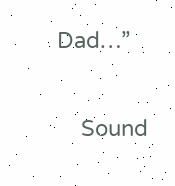Dad…”

    Sound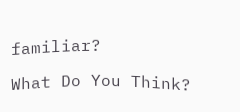familiar?

What Do You Think?